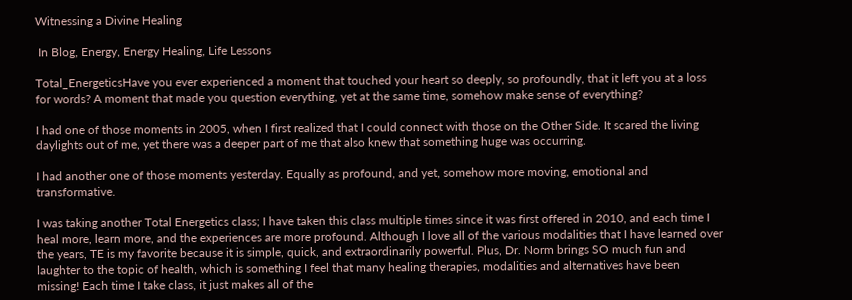Witnessing a Divine Healing

 In Blog, Energy, Energy Healing, Life Lessons

Total_EnergeticsHave you ever experienced a moment that touched your heart so deeply, so profoundly, that it left you at a loss for words? A moment that made you question everything, yet at the same time, somehow make sense of everything?

I had one of those moments in 2005, when I first realized that I could connect with those on the Other Side. It scared the living daylights out of me, yet there was a deeper part of me that also knew that something huge was occurring.

I had another one of those moments yesterday. Equally as profound, and yet, somehow more moving, emotional and transformative.

I was taking another Total Energetics class; I have taken this class multiple times since it was first offered in 2010, and each time I heal more, learn more, and the experiences are more profound. Although I love all of the various modalities that I have learned over the years, TE is my favorite because it is simple, quick, and extraordinarily powerful. Plus, Dr. Norm brings SO much fun and laughter to the topic of health, which is something I feel that many healing therapies, modalities and alternatives have been missing! Each time I take class, it just makes all of the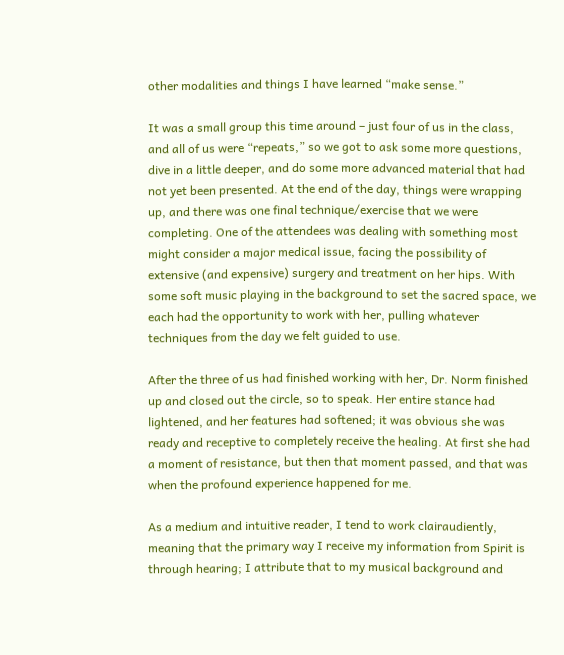other modalities and things I have learned “make sense.”

It was a small group this time around – just four of us in the class, and all of us were “repeats,” so we got to ask some more questions, dive in a little deeper, and do some more advanced material that had not yet been presented. At the end of the day, things were wrapping up, and there was one final technique/exercise that we were completing. One of the attendees was dealing with something most might consider a major medical issue, facing the possibility of extensive (and expensive) surgery and treatment on her hips. With some soft music playing in the background to set the sacred space, we each had the opportunity to work with her, pulling whatever techniques from the day we felt guided to use.

After the three of us had finished working with her, Dr. Norm finished up and closed out the circle, so to speak. Her entire stance had lightened, and her features had softened; it was obvious she was ready and receptive to completely receive the healing. At first she had a moment of resistance, but then that moment passed, and that was when the profound experience happened for me.

As a medium and intuitive reader, I tend to work clairaudiently, meaning that the primary way I receive my information from Spirit is through hearing; I attribute that to my musical background and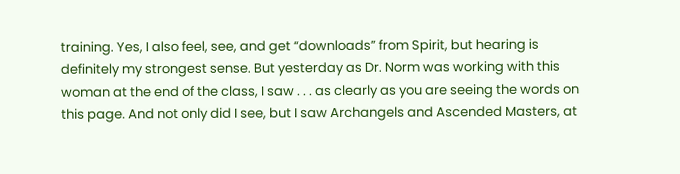training. Yes, I also feel, see, and get “downloads” from Spirit, but hearing is definitely my strongest sense. But yesterday as Dr. Norm was working with this woman at the end of the class, I saw . . . as clearly as you are seeing the words on this page. And not only did I see, but I saw Archangels and Ascended Masters, at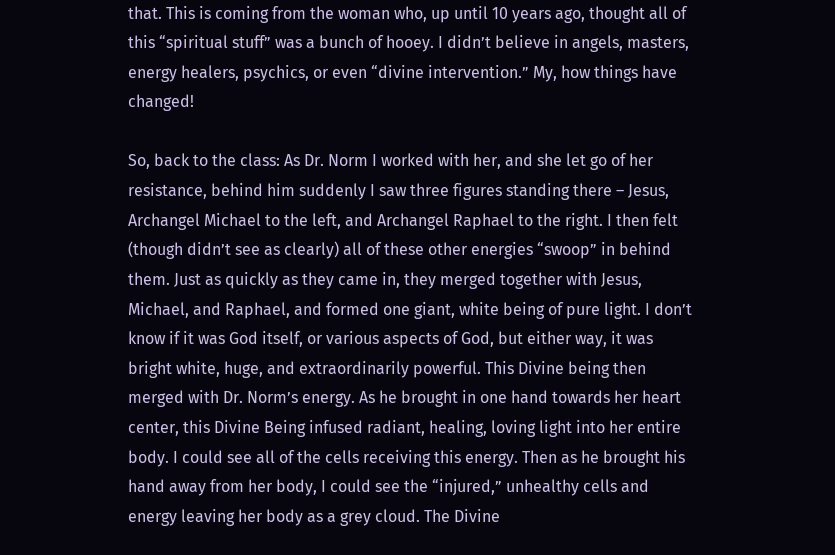that. This is coming from the woman who, up until 10 years ago, thought all of this “spiritual stuff” was a bunch of hooey. I didn’t believe in angels, masters, energy healers, psychics, or even “divine intervention.” My, how things have changed!

So, back to the class: As Dr. Norm I worked with her, and she let go of her resistance, behind him suddenly I saw three figures standing there – Jesus, Archangel Michael to the left, and Archangel Raphael to the right. I then felt (though didn’t see as clearly) all of these other energies “swoop” in behind them. Just as quickly as they came in, they merged together with Jesus, Michael, and Raphael, and formed one giant, white being of pure light. I don’t know if it was God itself, or various aspects of God, but either way, it was bright white, huge, and extraordinarily powerful. This Divine being then merged with Dr. Norm’s energy. As he brought in one hand towards her heart center, this Divine Being infused radiant, healing, loving light into her entire body. I could see all of the cells receiving this energy. Then as he brought his hand away from her body, I could see the “injured,” unhealthy cells and energy leaving her body as a grey cloud. The Divine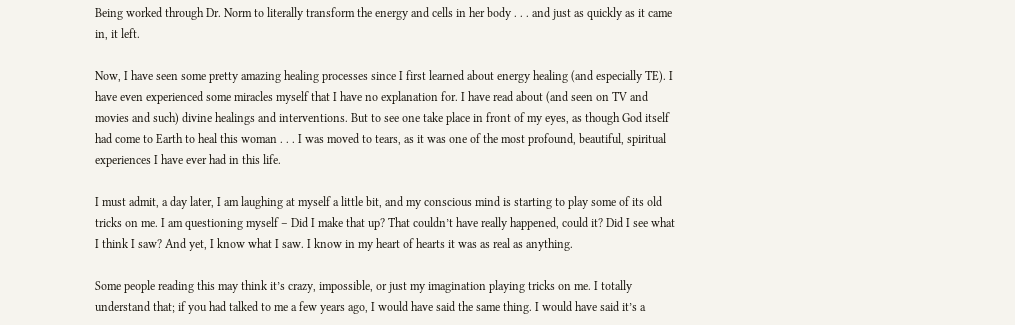Being worked through Dr. Norm to literally transform the energy and cells in her body . . . and just as quickly as it came in, it left.

Now, I have seen some pretty amazing healing processes since I first learned about energy healing (and especially TE). I have even experienced some miracles myself that I have no explanation for. I have read about (and seen on TV and movies and such) divine healings and interventions. But to see one take place in front of my eyes, as though God itself had come to Earth to heal this woman . . . I was moved to tears, as it was one of the most profound, beautiful, spiritual experiences I have ever had in this life.

I must admit, a day later, I am laughing at myself a little bit, and my conscious mind is starting to play some of its old tricks on me. I am questioning myself – Did I make that up? That couldn’t have really happened, could it? Did I see what I think I saw? And yet, I know what I saw. I know in my heart of hearts it was as real as anything.

Some people reading this may think it’s crazy, impossible, or just my imagination playing tricks on me. I totally understand that; if you had talked to me a few years ago, I would have said the same thing. I would have said it’s a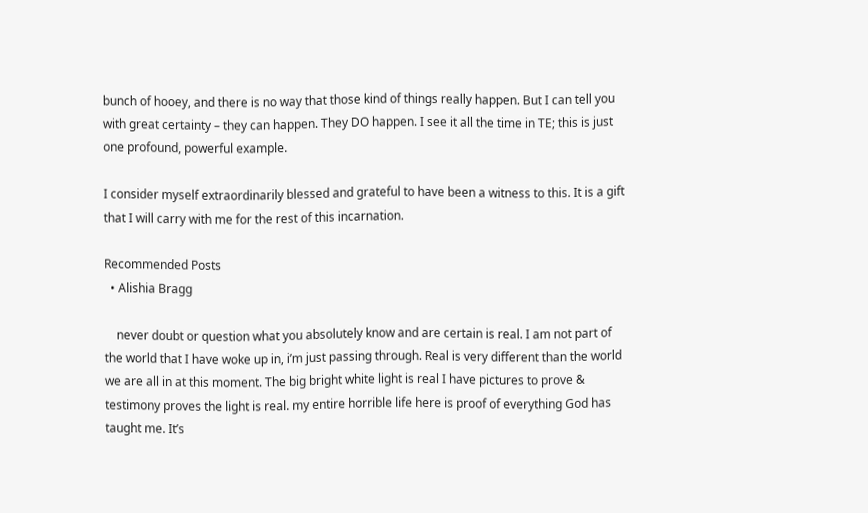bunch of hooey, and there is no way that those kind of things really happen. But I can tell you with great certainty – they can happen. They DO happen. I see it all the time in TE; this is just one profound, powerful example.

I consider myself extraordinarily blessed and grateful to have been a witness to this. It is a gift that I will carry with me for the rest of this incarnation.

Recommended Posts
  • Alishia Bragg

    never doubt or question what you absolutely know and are certain is real. I am not part of the world that I have woke up in, i’m just passing through. Real is very different than the world we are all in at this moment. The big bright white light is real I have pictures to prove & testimony proves the light is real. my entire horrible life here is proof of everything God has taught me. It’s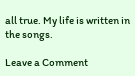all true. My life is written in the songs.

Leave a Comment